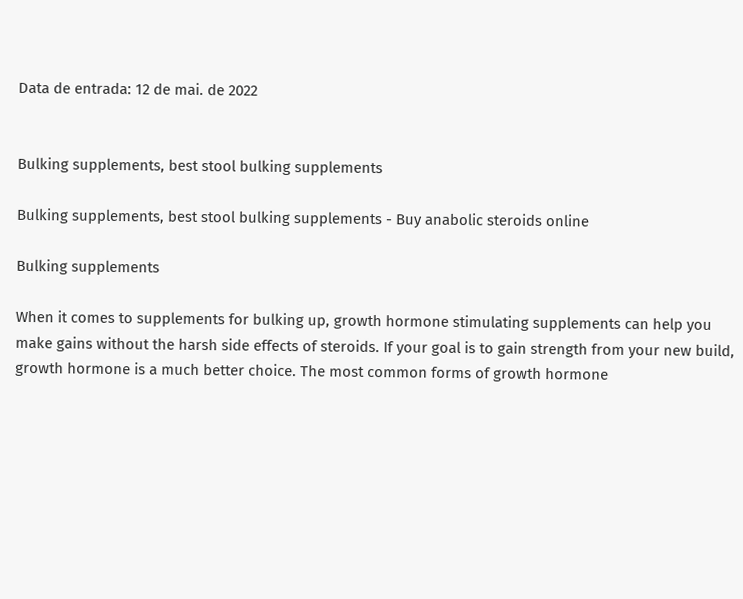Data de entrada: 12 de mai. de 2022


Bulking supplements, best stool bulking supplements

Bulking supplements, best stool bulking supplements - Buy anabolic steroids online

Bulking supplements

When it comes to supplements for bulking up, growth hormone stimulating supplements can help you make gains without the harsh side effects of steroids. If your goal is to gain strength from your new build, growth hormone is a much better choice. The most common forms of growth hormone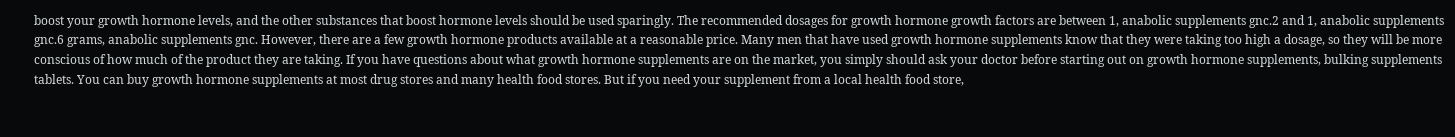boost your growth hormone levels, and the other substances that boost hormone levels should be used sparingly. The recommended dosages for growth hormone growth factors are between 1, anabolic supplements gnc.2 and 1, anabolic supplements gnc.6 grams, anabolic supplements gnc. However, there are a few growth hormone products available at a reasonable price. Many men that have used growth hormone supplements know that they were taking too high a dosage, so they will be more conscious of how much of the product they are taking. If you have questions about what growth hormone supplements are on the market, you simply should ask your doctor before starting out on growth hormone supplements, bulking supplements tablets. You can buy growth hormone supplements at most drug stores and many health food stores. But if you need your supplement from a local health food store,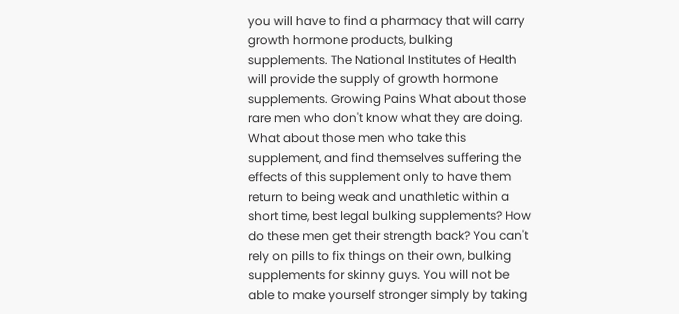you will have to find a pharmacy that will carry growth hormone products, bulking supplements. The National Institutes of Health will provide the supply of growth hormone supplements. Growing Pains What about those rare men who don't know what they are doing. What about those men who take this supplement, and find themselves suffering the effects of this supplement only to have them return to being weak and unathletic within a short time, best legal bulking supplements? How do these men get their strength back? You can't rely on pills to fix things on their own, bulking supplements for skinny guys. You will not be able to make yourself stronger simply by taking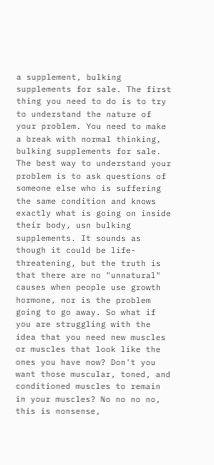a supplement, bulking supplements for sale. The first thing you need to do is to try to understand the nature of your problem. You need to make a break with normal thinking, bulking supplements for sale. The best way to understand your problem is to ask questions of someone else who is suffering the same condition and knows exactly what is going on inside their body, usn bulking supplements. It sounds as though it could be life-threatening, but the truth is that there are no "unnatural" causes when people use growth hormone, nor is the problem going to go away. So what if you are struggling with the idea that you need new muscles or muscles that look like the ones you have now? Don't you want those muscular, toned, and conditioned muscles to remain in your muscles? No no no no, this is nonsense,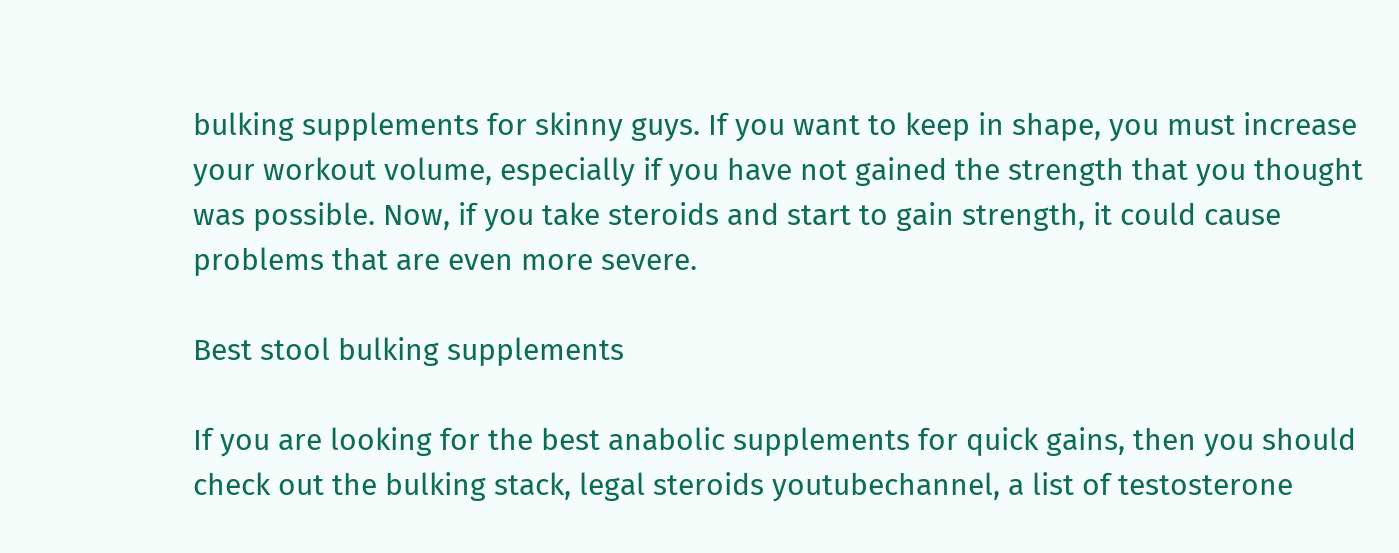bulking supplements for skinny guys. If you want to keep in shape, you must increase your workout volume, especially if you have not gained the strength that you thought was possible. Now, if you take steroids and start to gain strength, it could cause problems that are even more severe.

Best stool bulking supplements

If you are looking for the best anabolic supplements for quick gains, then you should check out the bulking stack, legal steroids youtubechannel, a list of testosterone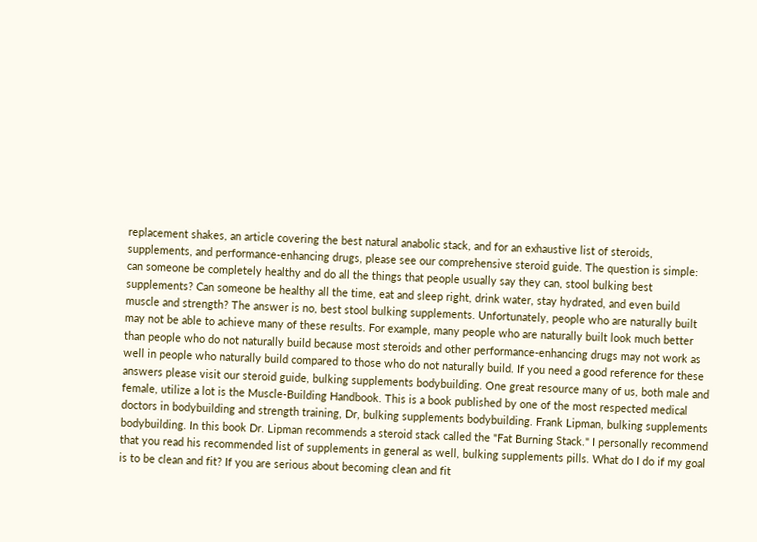replacement shakes, an article covering the best natural anabolic stack, and for an exhaustive list of steroids, supplements, and performance-enhancing drugs, please see our comprehensive steroid guide. The question is simple: can someone be completely healthy and do all the things that people usually say they can, stool bulking best supplements? Can someone be healthy all the time, eat and sleep right, drink water, stay hydrated, and even build muscle and strength? The answer is no, best stool bulking supplements. Unfortunately, people who are naturally built may not be able to achieve many of these results. For example, many people who are naturally built look much better than people who do not naturally build because most steroids and other performance-enhancing drugs may not work as well in people who naturally build compared to those who do not naturally build. If you need a good reference for these answers please visit our steroid guide, bulking supplements bodybuilding. One great resource many of us, both male and female, utilize a lot is the Muscle-Building Handbook. This is a book published by one of the most respected medical doctors in bodybuilding and strength training, Dr, bulking supplements bodybuilding. Frank Lipman, bulking supplements bodybuilding. In this book Dr. Lipman recommends a steroid stack called the "Fat Burning Stack." I personally recommend that you read his recommended list of supplements in general as well, bulking supplements pills. What do I do if my goal is to be clean and fit? If you are serious about becoming clean and fit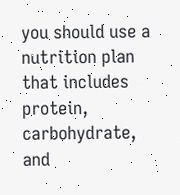you should use a nutrition plan that includes protein, carbohydrate, and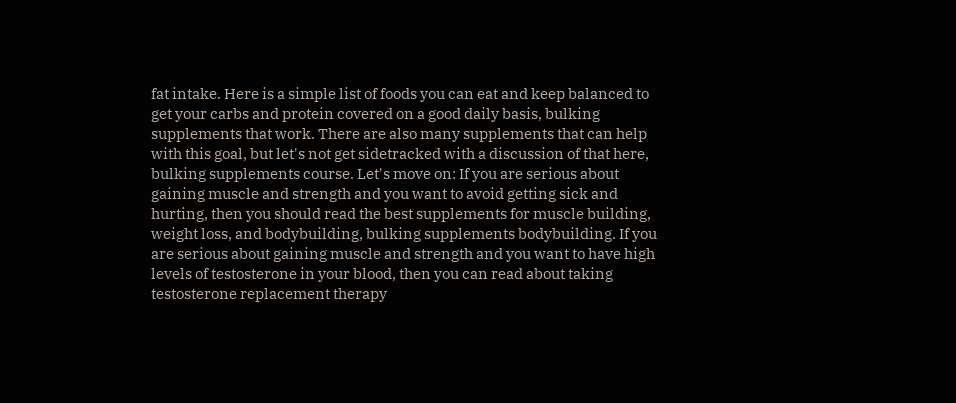fat intake. Here is a simple list of foods you can eat and keep balanced to get your carbs and protein covered on a good daily basis, bulking supplements that work. There are also many supplements that can help with this goal, but let's not get sidetracked with a discussion of that here, bulking supplements course. Let's move on: If you are serious about gaining muscle and strength and you want to avoid getting sick and hurting, then you should read the best supplements for muscle building, weight loss, and bodybuilding, bulking supplements bodybuilding. If you are serious about gaining muscle and strength and you want to have high levels of testosterone in your blood, then you can read about taking testosterone replacement therapy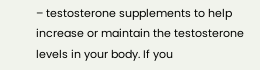– testosterone supplements to help increase or maintain the testosterone levels in your body. If you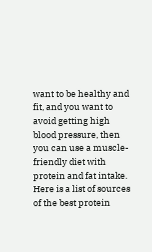want to be healthy and fit, and you want to avoid getting high blood pressure, then you can use a muscle-friendly diet with protein and fat intake. Here is a list of sources of the best protein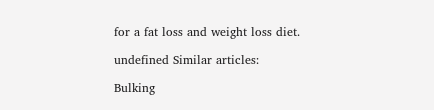for a fat loss and weight loss diet.

undefined Similar articles:

Bulking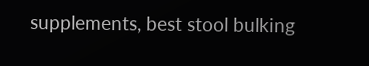supplements, best stool bulking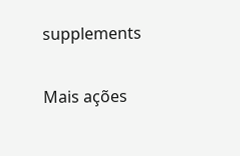supplements

Mais ações